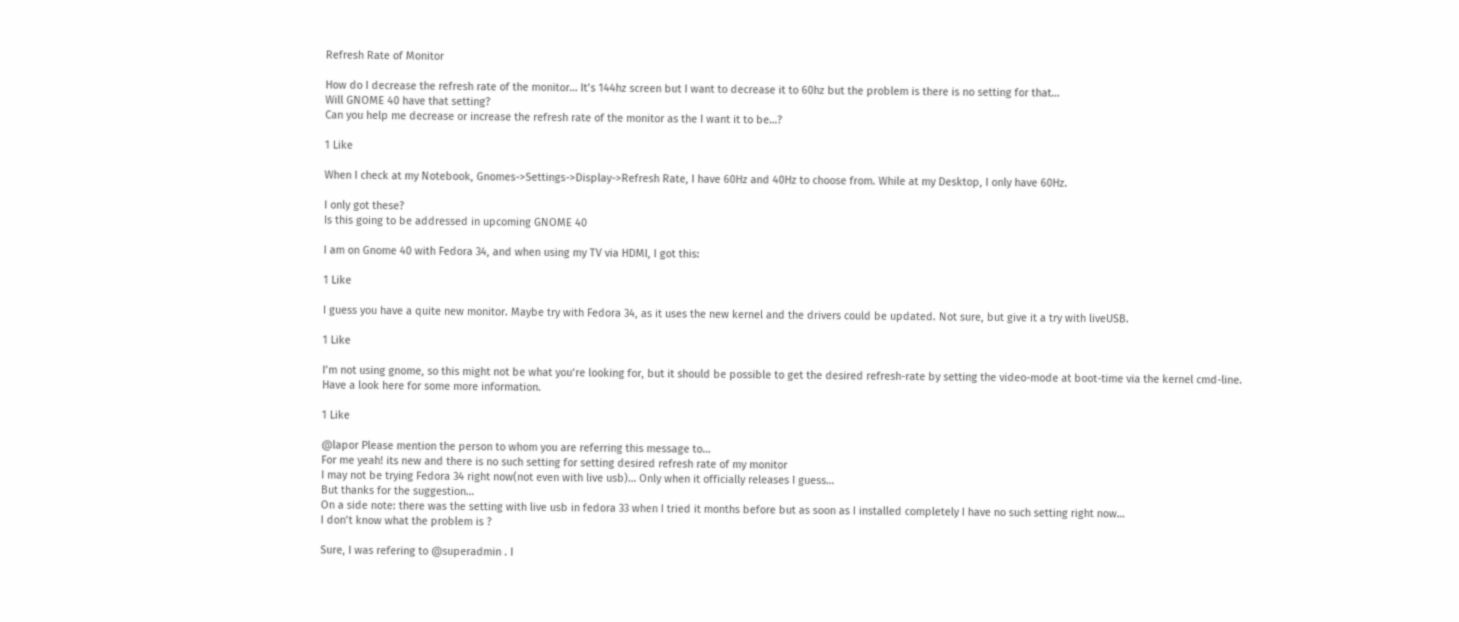Refresh Rate of Monitor

How do I decrease the refresh rate of the monitor… It’s 144hz screen but I want to decrease it to 60hz but the problem is there is no setting for that…
Will GNOME 40 have that setting?
Can you help me decrease or increase the refresh rate of the monitor as the I want it to be…?

1 Like

When I check at my Notebook, Gnomes->Settings->Display->Refresh Rate, I have 60Hz and 40Hz to choose from. While at my Desktop, I only have 60Hz.

I only got these?
Is this going to be addressed in upcoming GNOME 40

I am on Gnome 40 with Fedora 34, and when using my TV via HDMI, I got this:

1 Like

I guess you have a quite new monitor. Maybe try with Fedora 34, as it uses the new kernel and the drivers could be updated. Not sure, but give it a try with liveUSB.

1 Like

I’m not using gnome, so this might not be what you’re looking for, but it should be possible to get the desired refresh-rate by setting the video-mode at boot-time via the kernel cmd-line. Have a look here for some more information.

1 Like

@lapor Please mention the person to whom you are referring this message to…
For me yeah! its new and there is no such setting for setting desired refresh rate of my monitor
I may not be trying Fedora 34 right now(not even with live usb)… Only when it officially releases I guess…
But thanks for the suggestion…
On a side note: there was the setting with live usb in fedora 33 when I tried it months before but as soon as I installed completely I have no such setting right now…
I don’t know what the problem is ?

Sure, I was refering to @superadmin . I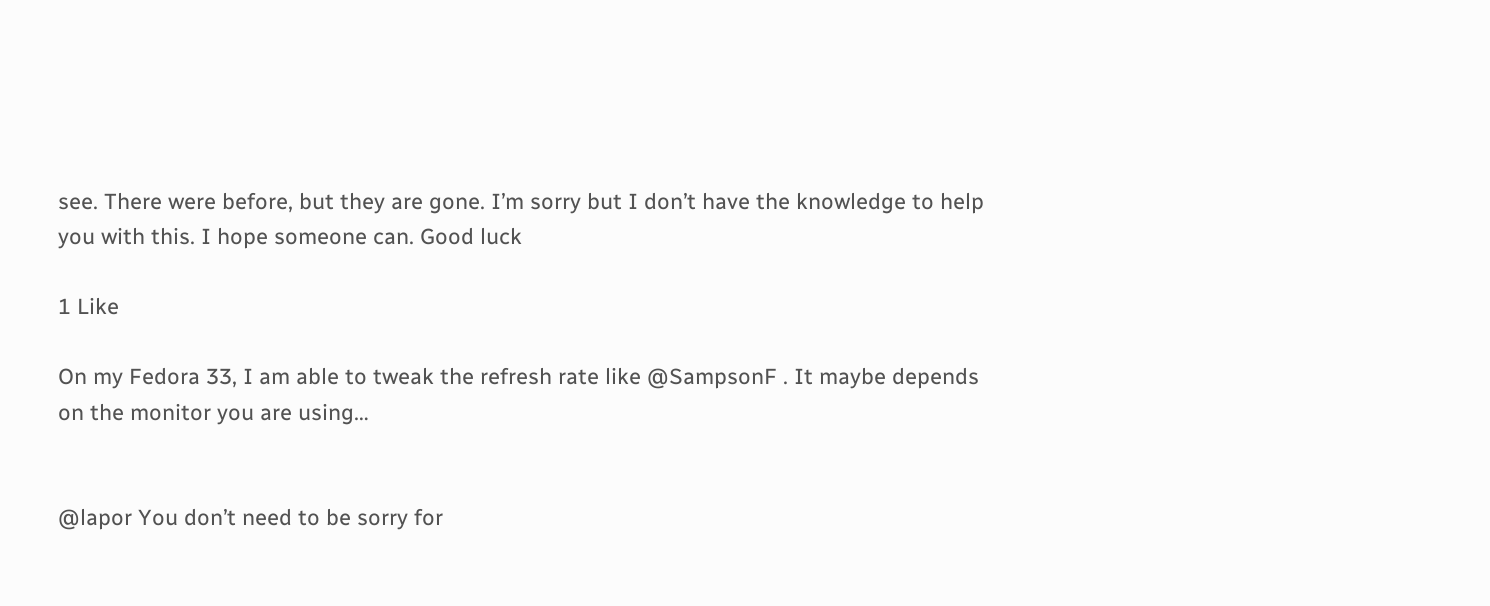see. There were before, but they are gone. I’m sorry but I don’t have the knowledge to help you with this. I hope someone can. Good luck

1 Like

On my Fedora 33, I am able to tweak the refresh rate like @SampsonF . It maybe depends on the monitor you are using…


@lapor You don’t need to be sorry for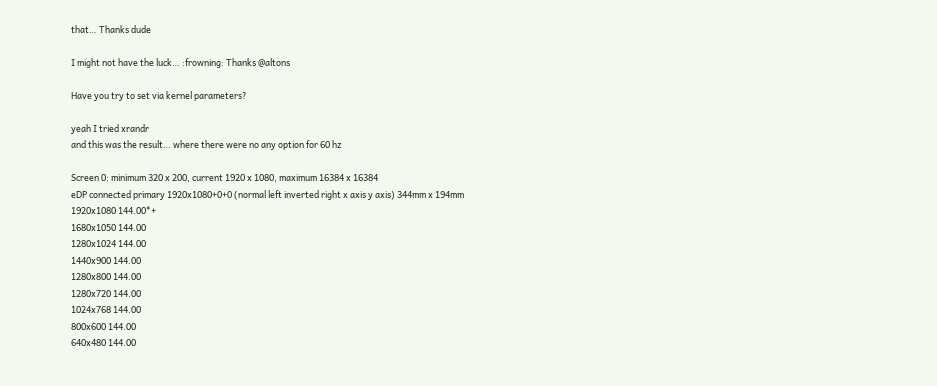that… Thanks dude

I might not have the luck… :frowning: Thanks @altons

Have you try to set via kernel parameters?

yeah I tried xrandr
and this was the result… where there were no any option for 60 hz

Screen 0: minimum 320 x 200, current 1920 x 1080, maximum 16384 x 16384
eDP connected primary 1920x1080+0+0 (normal left inverted right x axis y axis) 344mm x 194mm
1920x1080 144.00*+
1680x1050 144.00
1280x1024 144.00
1440x900 144.00
1280x800 144.00
1280x720 144.00
1024x768 144.00
800x600 144.00
640x480 144.00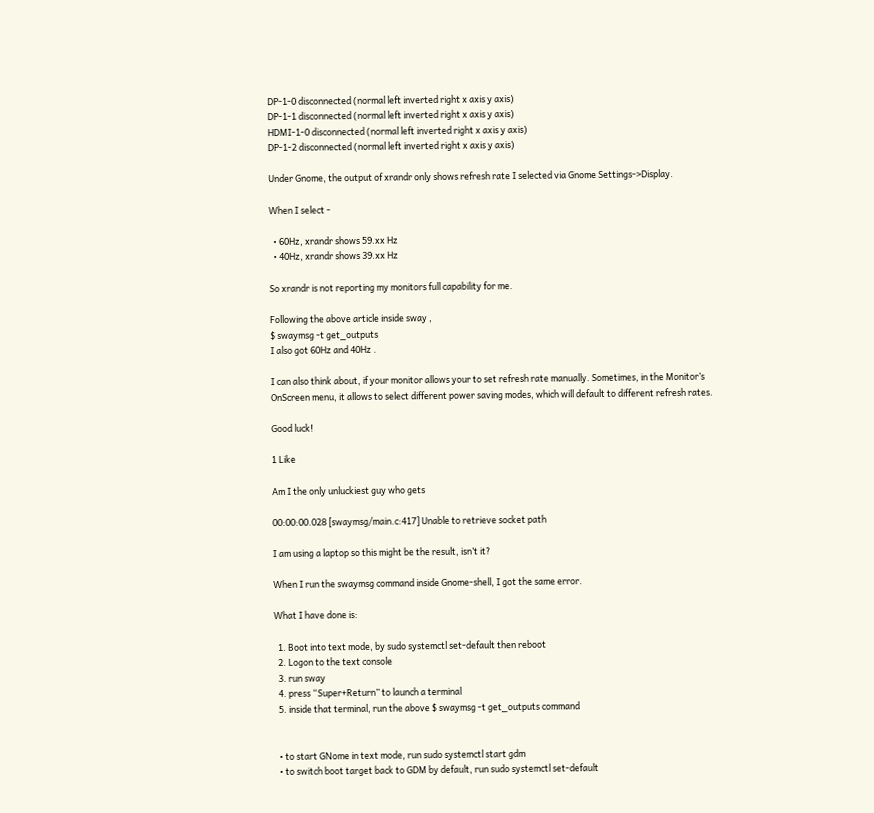DP-1-0 disconnected (normal left inverted right x axis y axis)
DP-1-1 disconnected (normal left inverted right x axis y axis)
HDMI-1-0 disconnected (normal left inverted right x axis y axis)
DP-1-2 disconnected (normal left inverted right x axis y axis)

Under Gnome, the output of xrandr only shows refresh rate I selected via Gnome Settings->Display.

When I select -

  • 60Hz, xrandr shows 59.xx Hz
  • 40Hz, xrandr shows 39.xx Hz

So xrandr is not reporting my monitors full capability for me.

Following the above article inside sway ,
$ swaymsg -t get_outputs
I also got 60Hz and 40Hz .

I can also think about, if your monitor allows your to set refresh rate manually. Sometimes, in the Monitor’s OnScreen menu, it allows to select different power saving modes, which will default to different refresh rates.

Good luck!

1 Like

Am I the only unluckiest guy who gets

00:00:00.028 [swaymsg/main.c:417] Unable to retrieve socket path

I am using a laptop so this might be the result, isn’t it?

When I run the swaymsg command inside Gnome-shell, I got the same error.

What I have done is:

  1. Boot into text mode, by sudo systemctl set-default then reboot
  2. Logon to the text console
  3. run sway
  4. press “Super+Return” to launch a terminal
  5. inside that terminal, run the above $ swaymsg -t get_outputs command


  • to start GNome in text mode, run sudo systemctl start gdm
  • to switch boot target back to GDM by default, run sudo systemctl set-default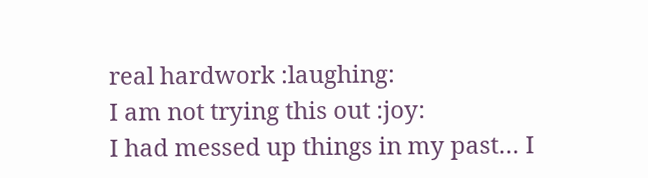real hardwork :laughing:
I am not trying this out :joy:
I had messed up things in my past… I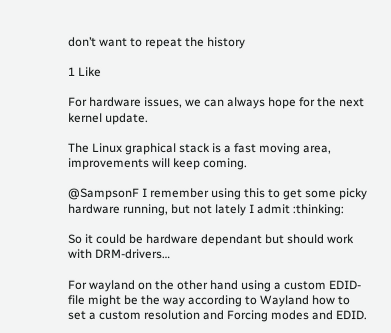don’t want to repeat the history

1 Like

For hardware issues, we can always hope for the next kernel update.

The Linux graphical stack is a fast moving area, improvements will keep coming.

@SampsonF I remember using this to get some picky hardware running, but not lately I admit :thinking:

So it could be hardware dependant but should work with DRM-drivers…

For wayland on the other hand using a custom EDID-file might be the way according to Wayland how to set a custom resolution and Forcing modes and EDID.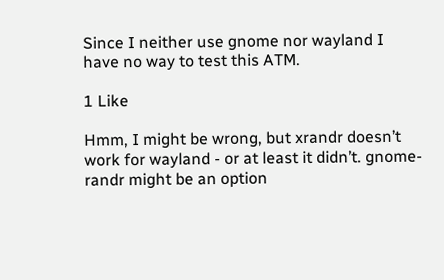Since I neither use gnome nor wayland I have no way to test this ATM.

1 Like

Hmm, I might be wrong, but xrandr doesn’t work for wayland - or at least it didn’t. gnome-randr might be an option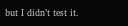but I didn’t test it.